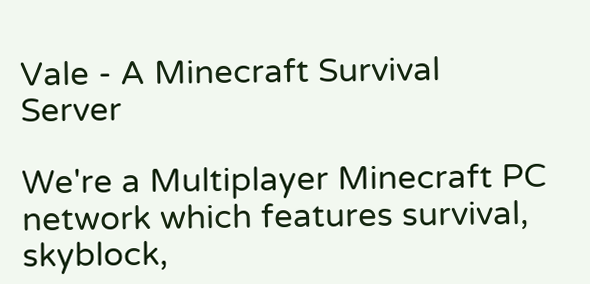Vale - A Minecraft Survival Server

We're a Multiplayer Minecraft PC network which features survival, skyblock,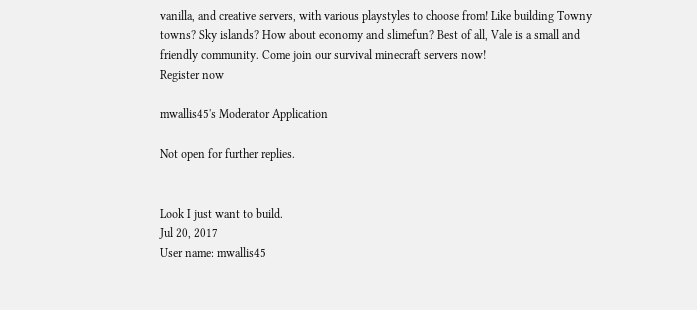vanilla, and creative servers, with various playstyles to choose from! Like building Towny towns? Sky islands? How about economy and slimefun? Best of all, Vale is a small and friendly community. Come join our survival minecraft servers now!
Register now

mwallis45's Moderator Application

Not open for further replies.


Look I just want to build.
Jul 20, 2017
User name: mwallis45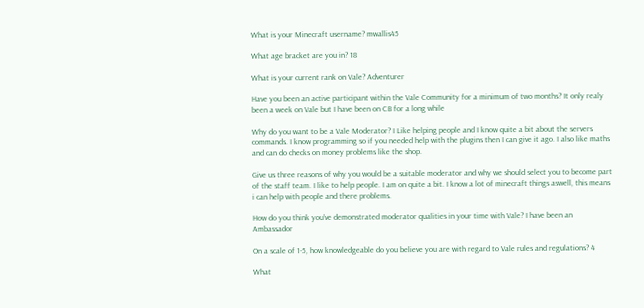What is your Minecraft username? mwallis45

What age bracket are you in? 18

What is your current rank on Vale? Adventurer

Have you been an active participant within the Vale Community for a minimum of two months? It only realy been a week on Vale but I have been on CB for a long while

Why do you want to be a Vale Moderator? I Like helping people and I know quite a bit about the servers commands. I know programming so if you needed help with the plugins then I can give it ago. I also like maths and can do checks on money problems like the shop.

Give us three reasons of why you would be a suitable moderator and why we should select you to become part of the staff team. I like to help people. I am on quite a bit. I know a lot of minecraft things aswell, this means i can help with people and there problems.

How do you think you've demonstrated moderator qualities in your time with Vale? I have been an Ambassador

On a scale of 1-5, how knowledgeable do you believe you are with regard to Vale rules and regulations? 4

What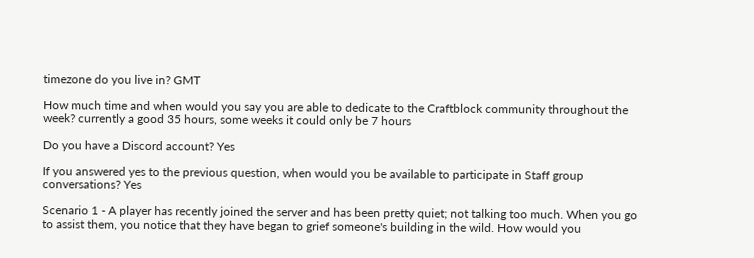timezone do you live in? GMT

How much time and when would you say you are able to dedicate to the Craftblock community throughout the week? currently a good 35 hours, some weeks it could only be 7 hours

Do you have a Discord account? Yes

If you answered yes to the previous question, when would you be available to participate in Staff group conversations? Yes

Scenario 1 - A player has recently joined the server and has been pretty quiet; not talking too much. When you go to assist them, you notice that they have began to grief someone's building in the wild. How would you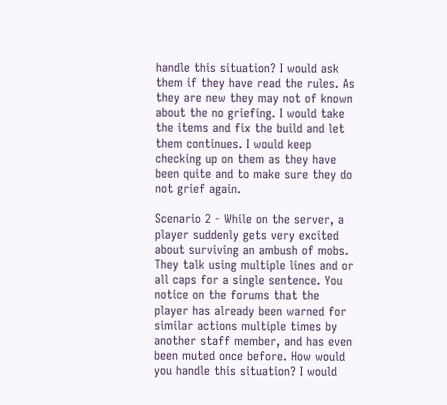handle this situation? I would ask them if they have read the rules. As they are new they may not of known about the no griefing. I would take the items and fix the build and let them continues. I would keep checking up on them as they have been quite and to make sure they do not grief again.

Scenario 2 - While on the server, a player suddenly gets very excited about surviving an ambush of mobs. They talk using multiple lines and or all caps for a single sentence. You notice on the forums that the player has already been warned for similar actions multiple times by another staff member, and has even been muted once before. How would you handle this situation? I would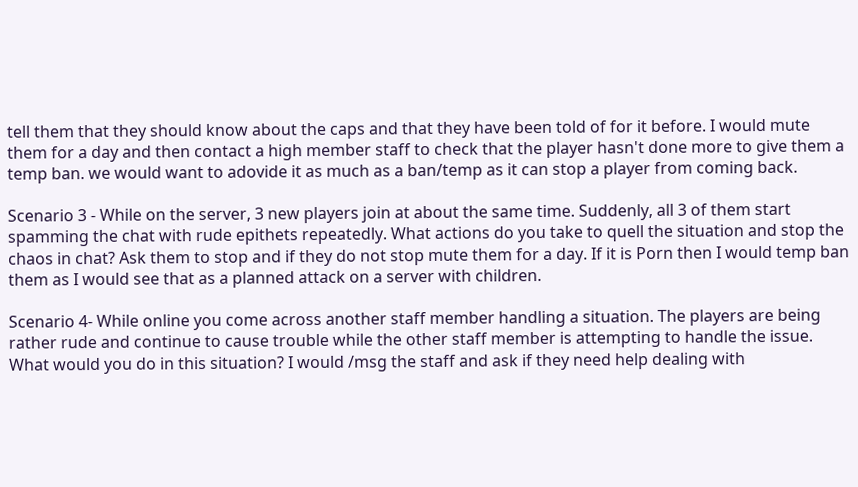tell them that they should know about the caps and that they have been told of for it before. I would mute them for a day and then contact a high member staff to check that the player hasn't done more to give them a temp ban. we would want to adovide it as much as a ban/temp as it can stop a player from coming back.

Scenario 3 - While on the server, 3 new players join at about the same time. Suddenly, all 3 of them start spamming the chat with rude epithets repeatedly. What actions do you take to quell the situation and stop the chaos in chat? Ask them to stop and if they do not stop mute them for a day. If it is Porn then I would temp ban them as I would see that as a planned attack on a server with children.

Scenario 4- While online you come across another staff member handling a situation. The players are being rather rude and continue to cause trouble while the other staff member is attempting to handle the issue. What would you do in this situation? I would /msg the staff and ask if they need help dealing with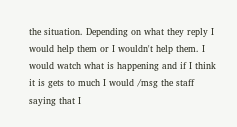the situation. Depending on what they reply I would help them or I wouldn't help them. I would watch what is happening and if I think it is gets to much I would /msg the staff saying that I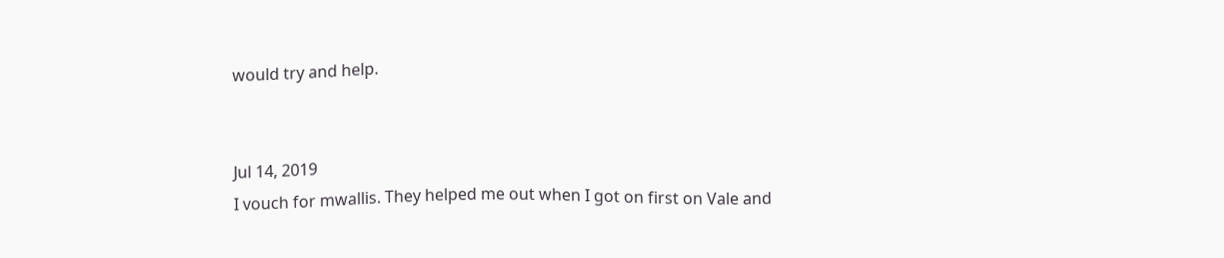would try and help.


Jul 14, 2019
I vouch for mwallis. They helped me out when I got on first on Vale and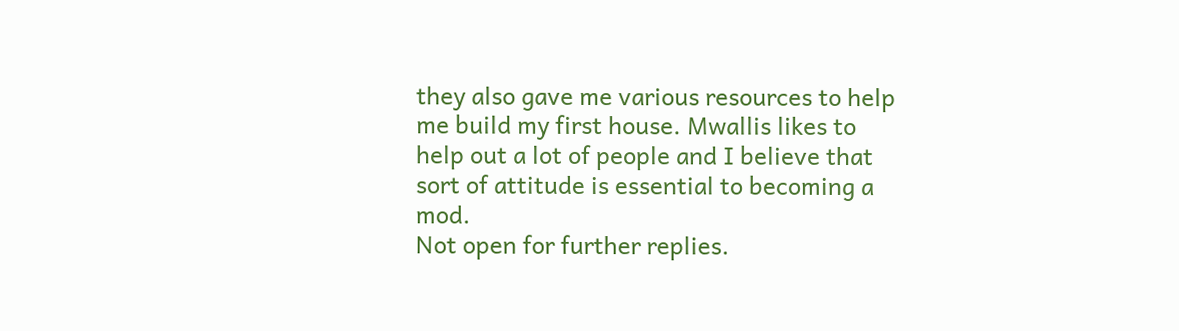they also gave me various resources to help me build my first house. Mwallis likes to help out a lot of people and I believe that sort of attitude is essential to becoming a mod.
Not open for further replies.